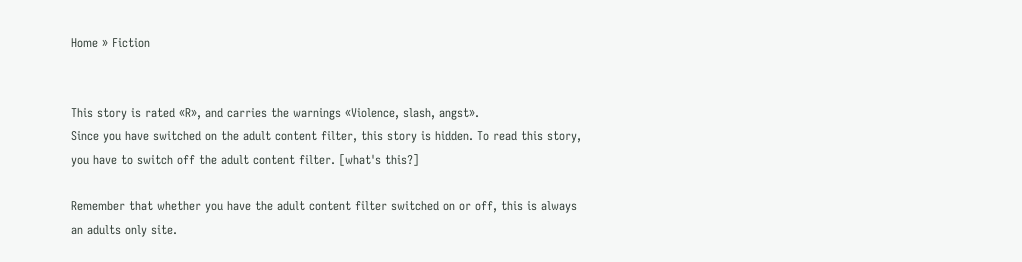Home » Fiction


This story is rated «R», and carries the warnings «Violence, slash, angst».
Since you have switched on the adult content filter, this story is hidden. To read this story, you have to switch off the adult content filter. [what's this?]

Remember that whether you have the adult content filter switched on or off, this is always an adults only site.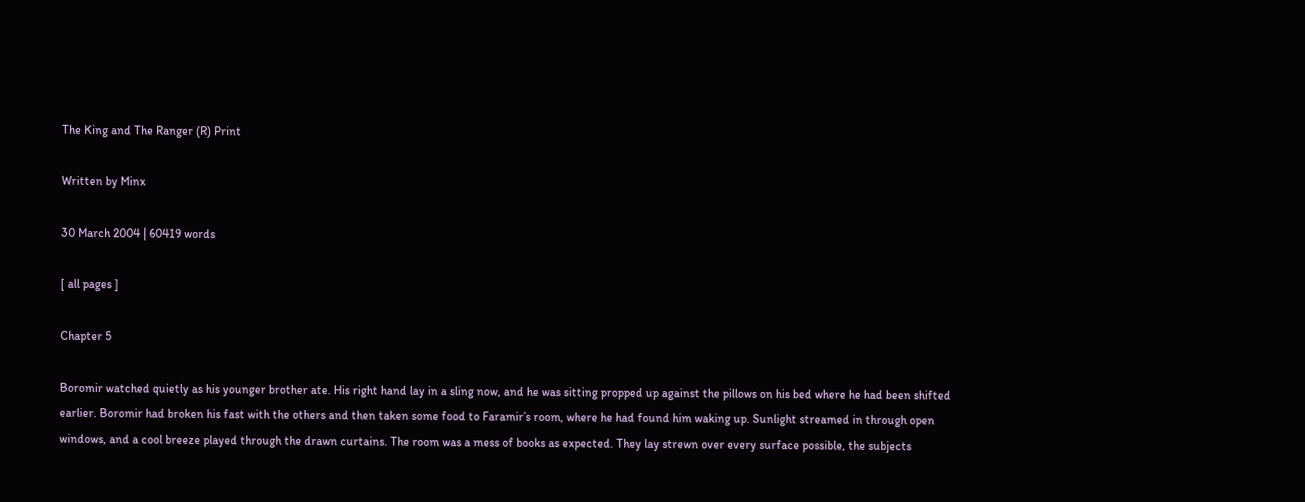The King and The Ranger (R) Print

Written by Minx

30 March 2004 | 60419 words

[ all pages ]

Chapter 5

Boromir watched quietly as his younger brother ate. His right hand lay in a sling now, and he was sitting propped up against the pillows on his bed where he had been shifted earlier. Boromir had broken his fast with the others and then taken some food to Faramir’s room, where he had found him waking up. Sunlight streamed in through open windows, and a cool breeze played through the drawn curtains. The room was a mess of books as expected. They lay strewn over every surface possible, the subjects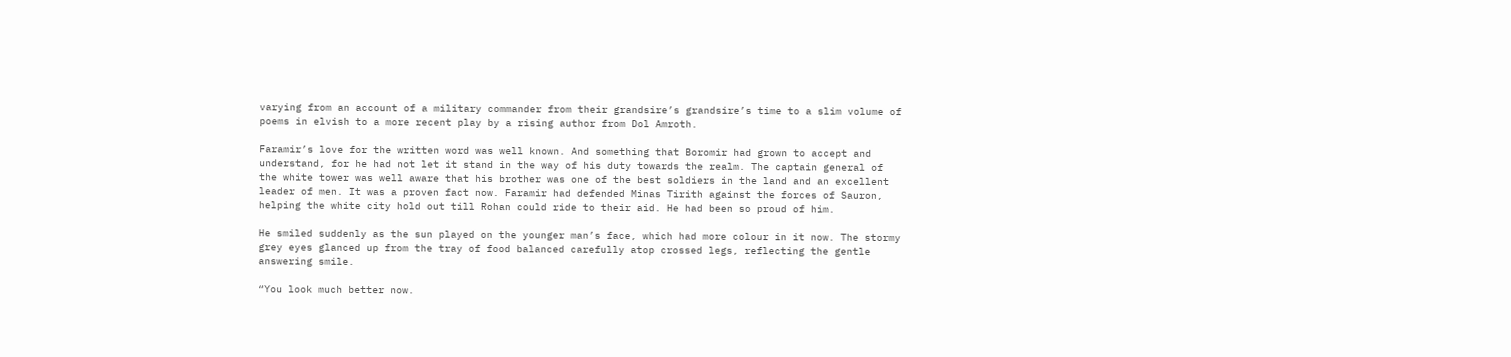varying from an account of a military commander from their grandsire’s grandsire’s time to a slim volume of poems in elvish to a more recent play by a rising author from Dol Amroth.

Faramir’s love for the written word was well known. And something that Boromir had grown to accept and understand, for he had not let it stand in the way of his duty towards the realm. The captain general of the white tower was well aware that his brother was one of the best soldiers in the land and an excellent leader of men. It was a proven fact now. Faramir had defended Minas Tirith against the forces of Sauron, helping the white city hold out till Rohan could ride to their aid. He had been so proud of him.

He smiled suddenly as the sun played on the younger man’s face, which had more colour in it now. The stormy grey eyes glanced up from the tray of food balanced carefully atop crossed legs, reflecting the gentle answering smile.

“You look much better now.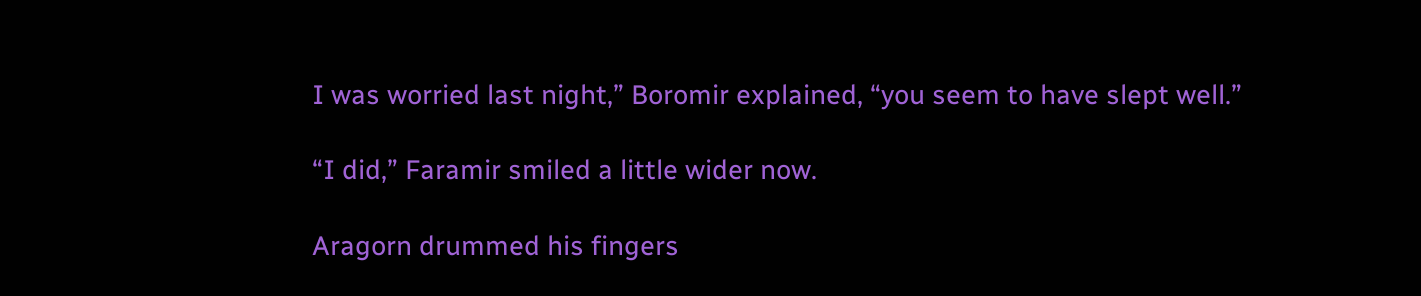I was worried last night,” Boromir explained, “you seem to have slept well.”

“I did,” Faramir smiled a little wider now.

Aragorn drummed his fingers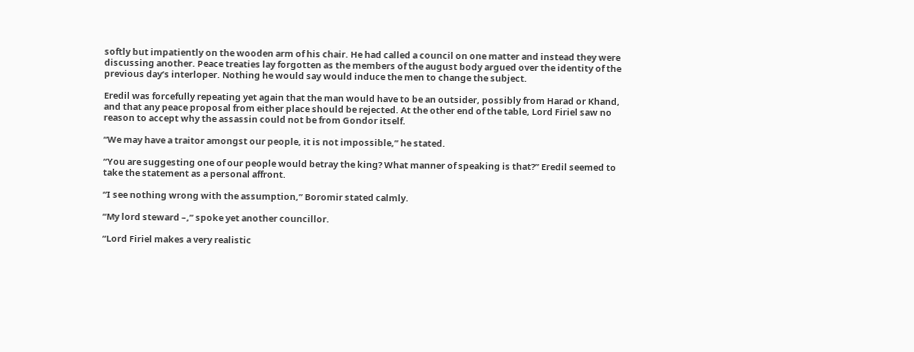softly but impatiently on the wooden arm of his chair. He had called a council on one matter and instead they were discussing another. Peace treaties lay forgotten as the members of the august body argued over the identity of the previous day’s interloper. Nothing he would say would induce the men to change the subject.

Eredil was forcefully repeating yet again that the man would have to be an outsider, possibly from Harad or Khand, and that any peace proposal from either place should be rejected. At the other end of the table, Lord Firiel saw no reason to accept why the assassin could not be from Gondor itself.

“We may have a traitor amongst our people, it is not impossible,” he stated.

“You are suggesting one of our people would betray the king? What manner of speaking is that?” Eredil seemed to take the statement as a personal affront.

“I see nothing wrong with the assumption,” Boromir stated calmly.

“My lord steward –,” spoke yet another councillor.

“Lord Firiel makes a very realistic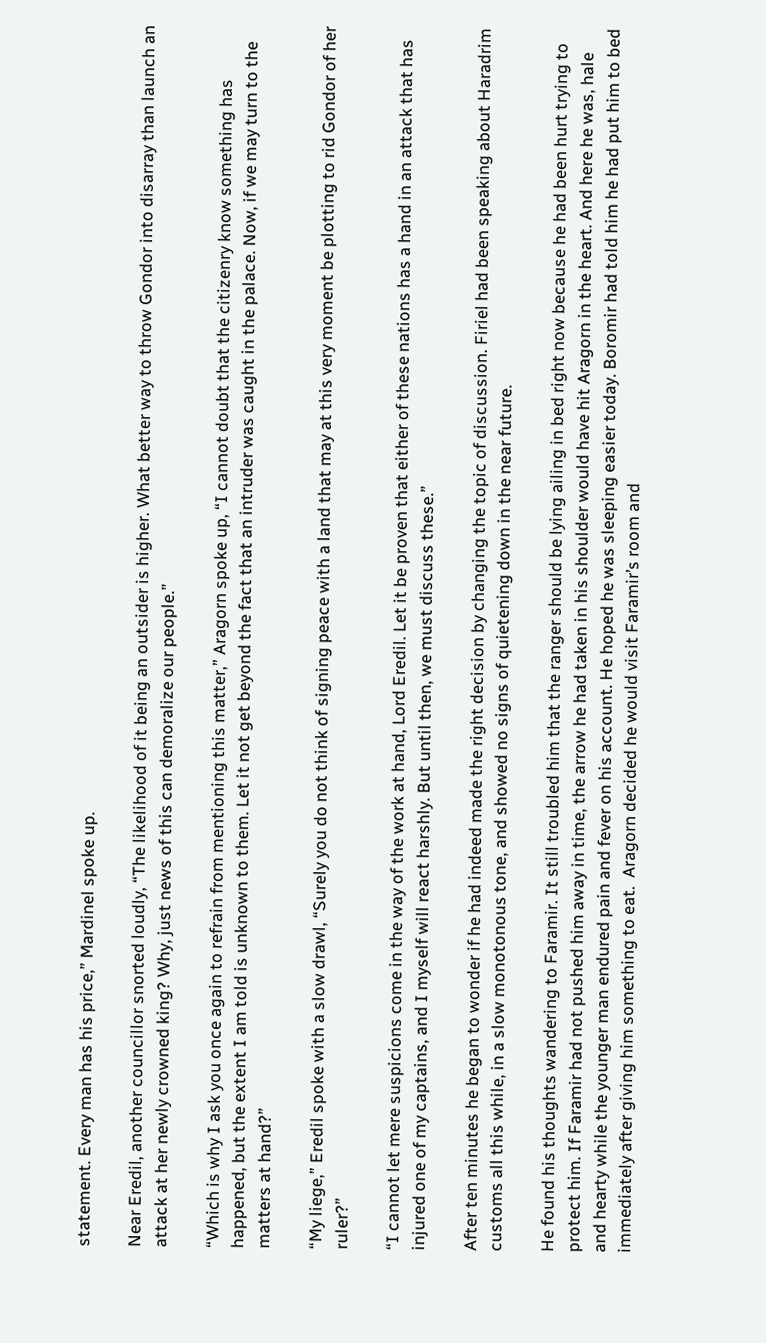statement. Every man has his price,” Mardinel spoke up.

Near Eredil, another councillor snorted loudly, “The likelihood of it being an outsider is higher. What better way to throw Gondor into disarray than launch an attack at her newly crowned king? Why, just news of this can demoralize our people.”

“Which is why I ask you once again to refrain from mentioning this matter,” Aragorn spoke up, “I cannot doubt that the citizenry know something has happened, but the extent I am told is unknown to them. Let it not get beyond the fact that an intruder was caught in the palace. Now, if we may turn to the matters at hand?”

“My liege,” Eredil spoke with a slow drawl, “Surely you do not think of signing peace with a land that may at this very moment be plotting to rid Gondor of her ruler?”

“I cannot let mere suspicions come in the way of the work at hand, Lord Eredil. Let it be proven that either of these nations has a hand in an attack that has injured one of my captains, and I myself will react harshly. But until then, we must discuss these.”

After ten minutes he began to wonder if he had indeed made the right decision by changing the topic of discussion. Firiel had been speaking about Haradrim customs all this while, in a slow monotonous tone, and showed no signs of quietening down in the near future.

He found his thoughts wandering to Faramir. It still troubled him that the ranger should be lying ailing in bed right now because he had been hurt trying to protect him. If Faramir had not pushed him away in time, the arrow he had taken in his shoulder would have hit Aragorn in the heart. And here he was, hale and hearty while the younger man endured pain and fever on his account. He hoped he was sleeping easier today. Boromir had told him he had put him to bed immediately after giving him something to eat.  Aragorn decided he would visit Faramir’s room and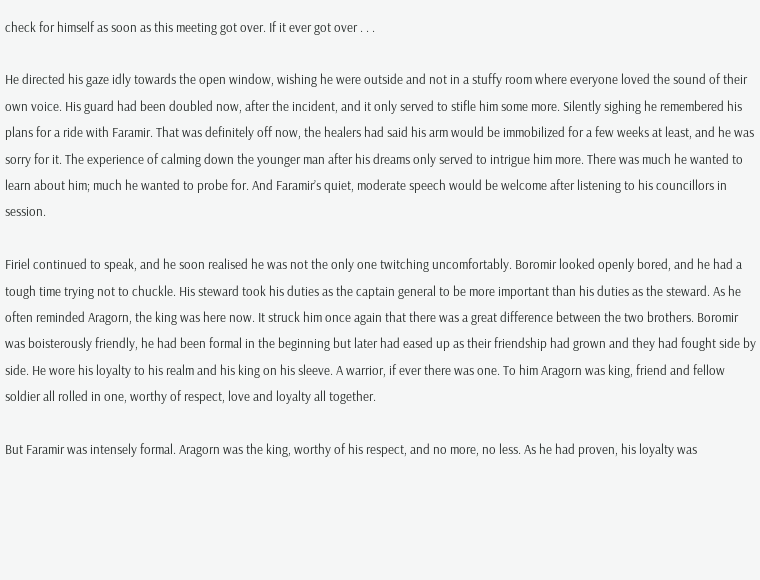check for himself as soon as this meeting got over. If it ever got over . . .

He directed his gaze idly towards the open window, wishing he were outside and not in a stuffy room where everyone loved the sound of their own voice. His guard had been doubled now, after the incident, and it only served to stifle him some more. Silently sighing he remembered his plans for a ride with Faramir. That was definitely off now, the healers had said his arm would be immobilized for a few weeks at least, and he was sorry for it. The experience of calming down the younger man after his dreams only served to intrigue him more. There was much he wanted to learn about him; much he wanted to probe for. And Faramir’s quiet, moderate speech would be welcome after listening to his councillors in session.

Firiel continued to speak, and he soon realised he was not the only one twitching uncomfortably. Boromir looked openly bored, and he had a tough time trying not to chuckle. His steward took his duties as the captain general to be more important than his duties as the steward. As he often reminded Aragorn, the king was here now. It struck him once again that there was a great difference between the two brothers. Boromir was boisterously friendly, he had been formal in the beginning but later had eased up as their friendship had grown and they had fought side by side. He wore his loyalty to his realm and his king on his sleeve. A warrior, if ever there was one. To him Aragorn was king, friend and fellow soldier all rolled in one, worthy of respect, love and loyalty all together.

But Faramir was intensely formal. Aragorn was the king, worthy of his respect, and no more, no less. As he had proven, his loyalty was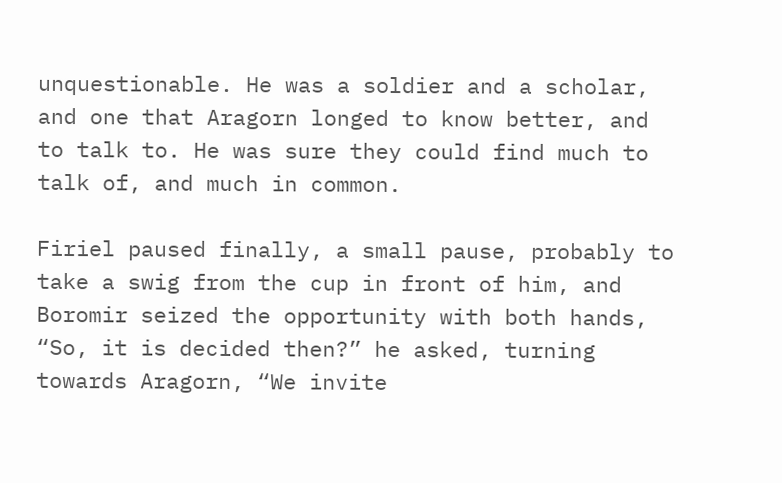unquestionable. He was a soldier and a scholar, and one that Aragorn longed to know better, and to talk to. He was sure they could find much to talk of, and much in common.

Firiel paused finally, a small pause, probably to take a swig from the cup in front of him, and Boromir seized the opportunity with both hands, “So, it is decided then?” he asked, turning towards Aragorn, “We invite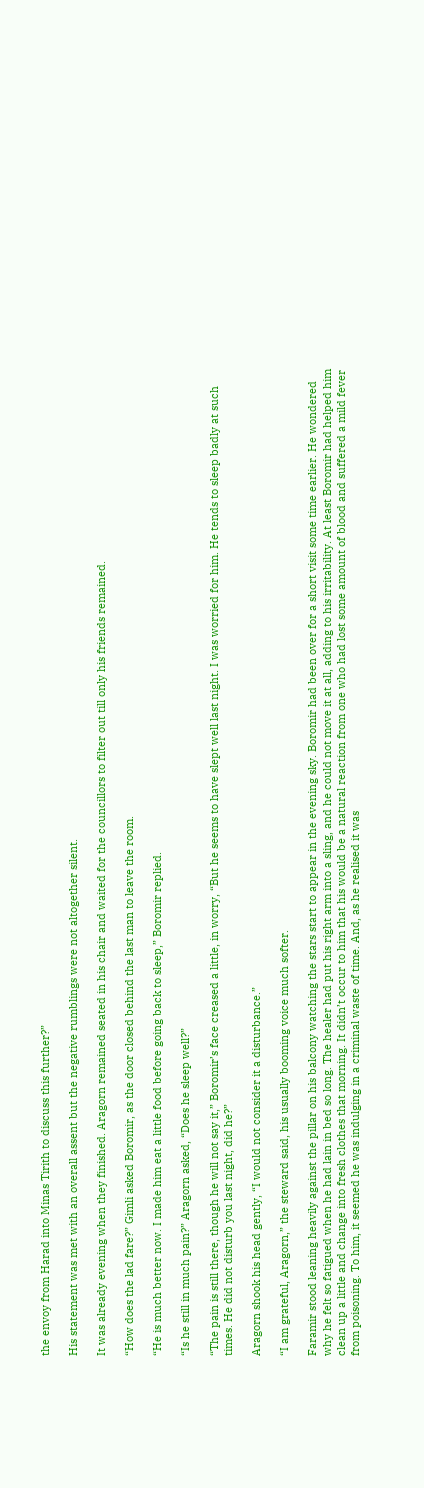the envoy from Harad into Minas Tirith to discuss this further?”

His statement was met with an overall assent but the negative rumblings were not altogether silent.

It was already evening when they finished. Aragorn remained seated in his chair and waited for the councillors to filter out till only his friends remained.

“How does the lad fare?” Gimli asked Boromir, as the door closed behind the last man to leave the room.

“He is much better now. I made him eat a little food before going back to sleep,” Boromir replied.

“Is he still in much pain?” Aragorn asked, “Does he sleep well?”

“The pain is still there, though he will not say it,” Boromir’s face creased a little, in worry, “But he seems to have slept well last night. I was worried for him. He tends to sleep badly at such times. He did not disturb you last night, did he?”

Aragorn shook his head gently, “I would not consider it a disturbance.”

“I am grateful, Aragorn,” the steward said, his usually booming voice much softer.

Faramir stood leaning heavily against the pillar on his balcony watching the stars start to appear in the evening sky. Boromir had been over for a short visit some time earlier. He wondered why he felt so fatigued when he had lain in bed so long. The healer had put his right arm into a sling, and he could not move it at all, adding to his irritability. At least Boromir had helped him clean up a little and change into fresh clothes that morning. It didn’t occur to him that his would be a natural reaction from one who had lost some amount of blood and suffered a mild fever from poisoning. To him, it seemed he was indulging in a criminal waste of time. And, as he realised it was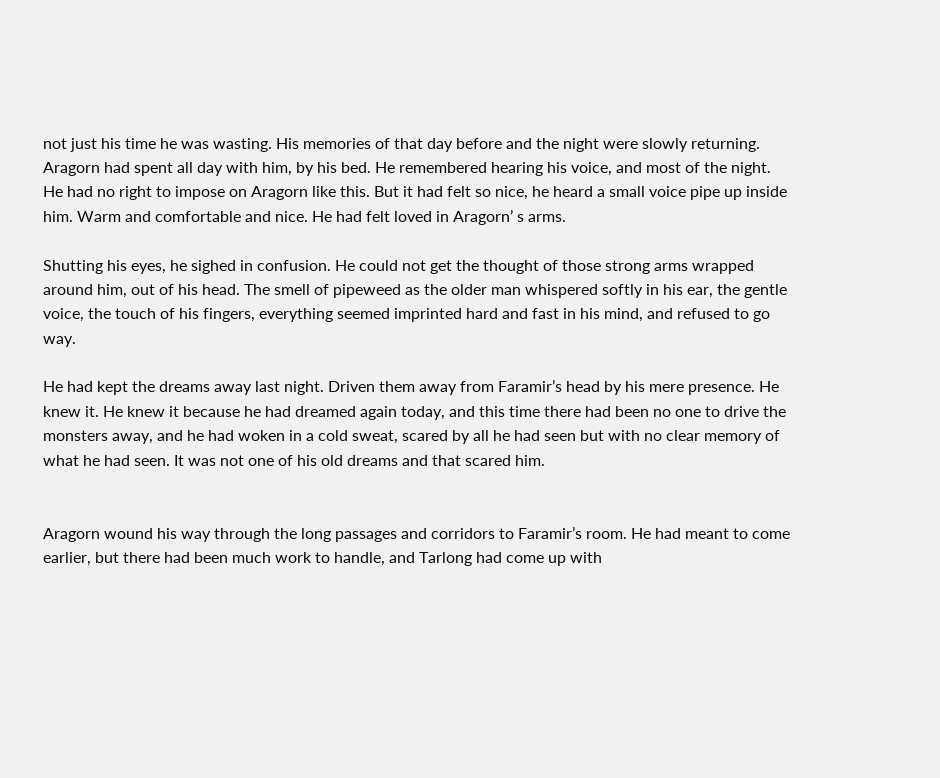not just his time he was wasting. His memories of that day before and the night were slowly returning. Aragorn had spent all day with him, by his bed. He remembered hearing his voice, and most of the night. He had no right to impose on Aragorn like this. But it had felt so nice, he heard a small voice pipe up inside him. Warm and comfortable and nice. He had felt loved in Aragorn’ s arms.

Shutting his eyes, he sighed in confusion. He could not get the thought of those strong arms wrapped around him, out of his head. The smell of pipeweed as the older man whispered softly in his ear, the gentle voice, the touch of his fingers, everything seemed imprinted hard and fast in his mind, and refused to go way.

He had kept the dreams away last night. Driven them away from Faramir’s head by his mere presence. He knew it. He knew it because he had dreamed again today, and this time there had been no one to drive the monsters away, and he had woken in a cold sweat, scared by all he had seen but with no clear memory of what he had seen. It was not one of his old dreams and that scared him.


Aragorn wound his way through the long passages and corridors to Faramir’s room. He had meant to come earlier, but there had been much work to handle, and Tarlong had come up with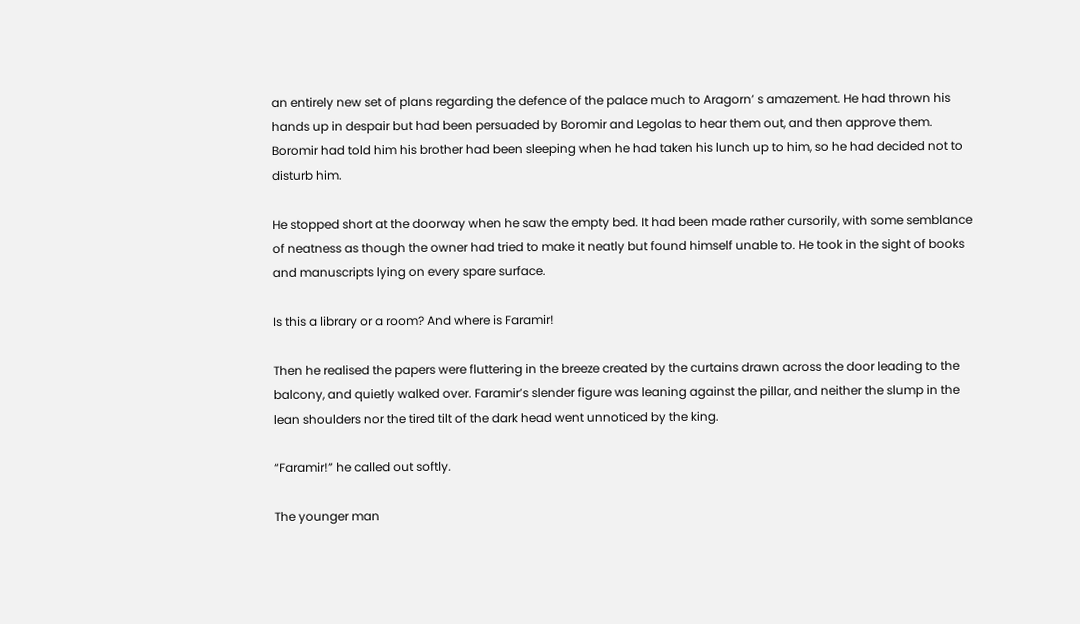an entirely new set of plans regarding the defence of the palace much to Aragorn’ s amazement. He had thrown his hands up in despair but had been persuaded by Boromir and Legolas to hear them out, and then approve them. Boromir had told him his brother had been sleeping when he had taken his lunch up to him, so he had decided not to disturb him.

He stopped short at the doorway when he saw the empty bed. It had been made rather cursorily, with some semblance of neatness as though the owner had tried to make it neatly but found himself unable to. He took in the sight of books and manuscripts lying on every spare surface.

Is this a library or a room? And where is Faramir!

Then he realised the papers were fluttering in the breeze created by the curtains drawn across the door leading to the balcony, and quietly walked over. Faramir’s slender figure was leaning against the pillar, and neither the slump in the lean shoulders nor the tired tilt of the dark head went unnoticed by the king.

“Faramir!” he called out softly.

The younger man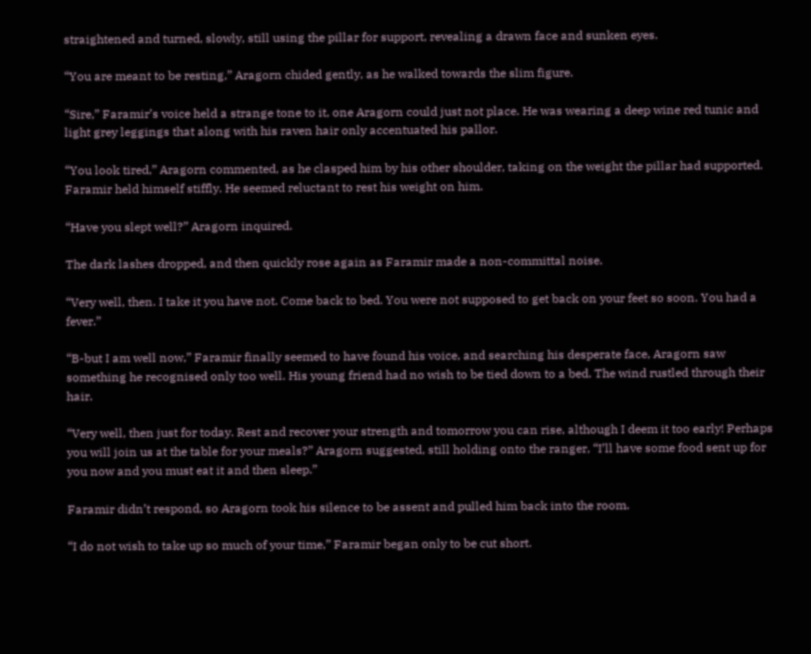straightened and turned, slowly, still using the pillar for support, revealing a drawn face and sunken eyes.

“You are meant to be resting,” Aragorn chided gently, as he walked towards the slim figure.

“Sire,” Faramir’s voice held a strange tone to it, one Aragorn could just not place. He was wearing a deep wine red tunic and light grey leggings that along with his raven hair only accentuated his pallor.

“You look tired,” Aragorn commented, as he clasped him by his other shoulder, taking on the weight the pillar had supported. Faramir held himself stiffly. He seemed reluctant to rest his weight on him.

“Have you slept well?” Aragorn inquired.

The dark lashes dropped, and then quickly rose again as Faramir made a non-committal noise.

“Very well, then. I take it you have not. Come back to bed. You were not supposed to get back on your feet so soon. You had a fever.”

“B-but I am well now,” Faramir finally seemed to have found his voice, and searching his desperate face, Aragorn saw something he recognised only too well. His young friend had no wish to be tied down to a bed. The wind rustled through their hair.

“Very well, then just for today. Rest and recover your strength and tomorrow you can rise, although I deem it too early! Perhaps you will join us at the table for your meals?” Aragorn suggested, still holding onto the ranger, “I’ll have some food sent up for you now and you must eat it and then sleep.”

Faramir didn’t respond, so Aragorn took his silence to be assent and pulled him back into the room.

“I do not wish to take up so much of your time,” Faramir began only to be cut short.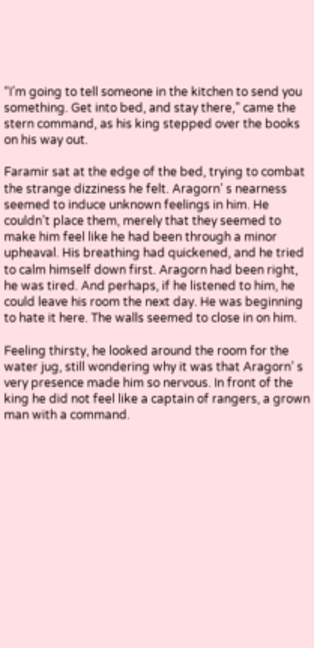“I’m going to tell someone in the kitchen to send you something. Get into bed, and stay there,” came the stern command, as his king stepped over the books on his way out.

Faramir sat at the edge of the bed, trying to combat the strange dizziness he felt. Aragorn’ s nearness seemed to induce unknown feelings in him. He couldn’t place them, merely that they seemed to make him feel like he had been through a minor upheaval. His breathing had quickened, and he tried to calm himself down first. Aragorn had been right, he was tired. And perhaps, if he listened to him, he could leave his room the next day. He was beginning to hate it here. The walls seemed to close in on him.

Feeling thirsty, he looked around the room for the water jug, still wondering why it was that Aragorn’ s very presence made him so nervous. In front of the king he did not feel like a captain of rangers, a grown man with a command.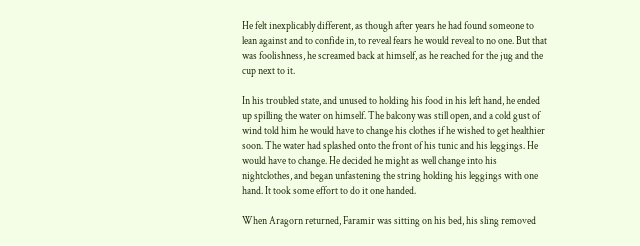He felt inexplicably different, as though after years he had found someone to lean against and to confide in, to reveal fears he would reveal to no one. But that was foolishness, he screamed back at himself, as he reached for the jug and the cup next to it.

In his troubled state, and unused to holding his food in his left hand, he ended up spilling the water on himself. The balcony was still open, and a cold gust of wind told him he would have to change his clothes if he wished to get healthier soon. The water had splashed onto the front of his tunic and his leggings. He would have to change. He decided he might as well change into his nightclothes, and began unfastening the string holding his leggings with one hand. It took some effort to do it one handed.

When Aragorn returned, Faramir was sitting on his bed, his sling removed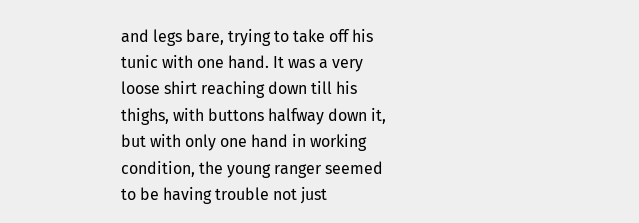and legs bare, trying to take off his tunic with one hand. It was a very loose shirt reaching down till his thighs, with buttons halfway down it, but with only one hand in working condition, the young ranger seemed to be having trouble not just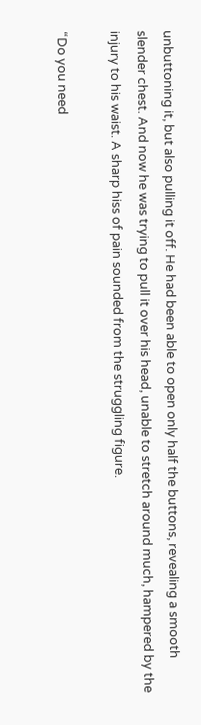unbuttoning it, but also pulling it off. He had been able to open only half the buttons, revealing a smooth slender chest. And now he was trying to pull it over his head, unable to stretch around much, hampered by the injury to his waist. A sharp hiss of pain sounded from the struggling figure.

“Do you need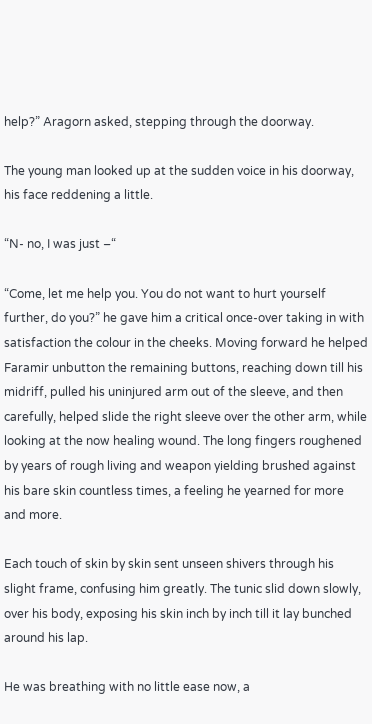help?” Aragorn asked, stepping through the doorway.

The young man looked up at the sudden voice in his doorway, his face reddening a little.

“N- no, I was just –“

“Come, let me help you. You do not want to hurt yourself further, do you?” he gave him a critical once-over taking in with satisfaction the colour in the cheeks. Moving forward he helped Faramir unbutton the remaining buttons, reaching down till his midriff, pulled his uninjured arm out of the sleeve, and then carefully, helped slide the right sleeve over the other arm, while looking at the now healing wound. The long fingers roughened by years of rough living and weapon yielding brushed against his bare skin countless times, a feeling he yearned for more and more.

Each touch of skin by skin sent unseen shivers through his slight frame, confusing him greatly. The tunic slid down slowly, over his body, exposing his skin inch by inch till it lay bunched around his lap.

He was breathing with no little ease now, a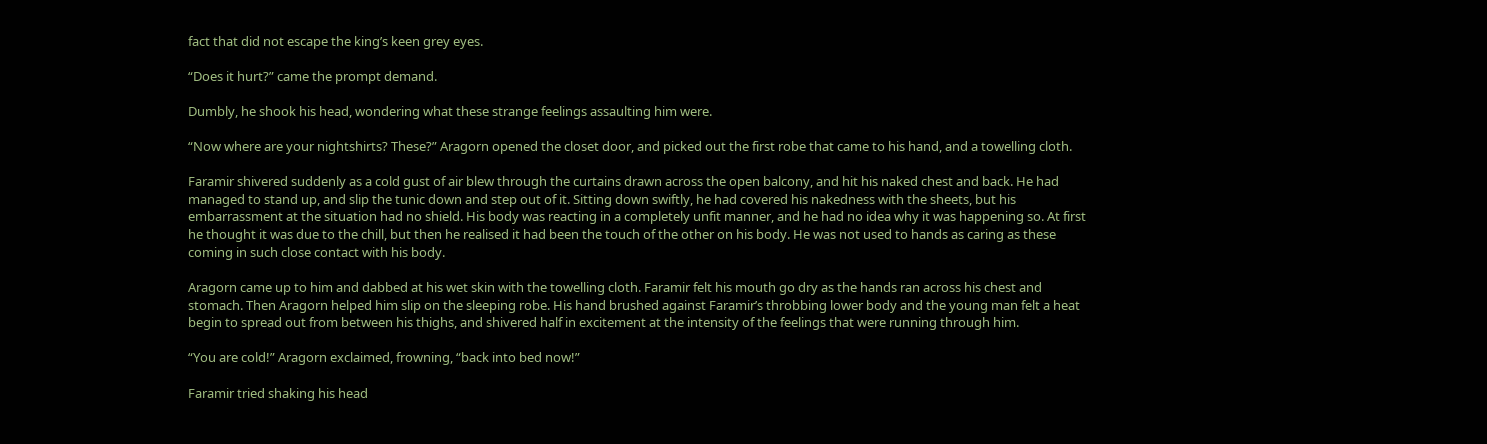fact that did not escape the king’s keen grey eyes.

“Does it hurt?” came the prompt demand.

Dumbly, he shook his head, wondering what these strange feelings assaulting him were.

“Now where are your nightshirts? These?” Aragorn opened the closet door, and picked out the first robe that came to his hand, and a towelling cloth.

Faramir shivered suddenly as a cold gust of air blew through the curtains drawn across the open balcony, and hit his naked chest and back. He had managed to stand up, and slip the tunic down and step out of it. Sitting down swiftly, he had covered his nakedness with the sheets, but his embarrassment at the situation had no shield. His body was reacting in a completely unfit manner, and he had no idea why it was happening so. At first he thought it was due to the chill, but then he realised it had been the touch of the other on his body. He was not used to hands as caring as these coming in such close contact with his body.

Aragorn came up to him and dabbed at his wet skin with the towelling cloth. Faramir felt his mouth go dry as the hands ran across his chest and stomach. Then Aragorn helped him slip on the sleeping robe. His hand brushed against Faramir’s throbbing lower body and the young man felt a heat begin to spread out from between his thighs, and shivered half in excitement at the intensity of the feelings that were running through him.

“You are cold!” Aragorn exclaimed, frowning, “back into bed now!”

Faramir tried shaking his head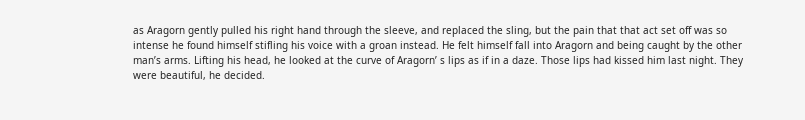as Aragorn gently pulled his right hand through the sleeve, and replaced the sling, but the pain that that act set off was so intense he found himself stifling his voice with a groan instead. He felt himself fall into Aragorn and being caught by the other man’s arms. Lifting his head, he looked at the curve of Aragorn’ s lips as if in a daze. Those lips had kissed him last night. They were beautiful, he decided.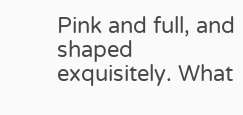Pink and full, and shaped exquisitely. What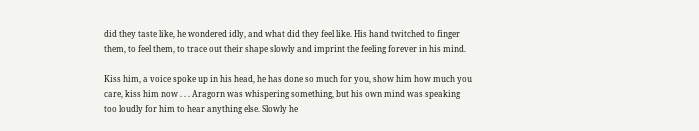did they taste like, he wondered idly, and what did they feel like. His hand twitched to finger them, to feel them, to trace out their shape slowly and imprint the feeling forever in his mind.

Kiss him, a voice spoke up in his head, he has done so much for you, show him how much you care, kiss him now . . . Aragorn was whispering something, but his own mind was speaking too loudly for him to hear anything else. Slowly he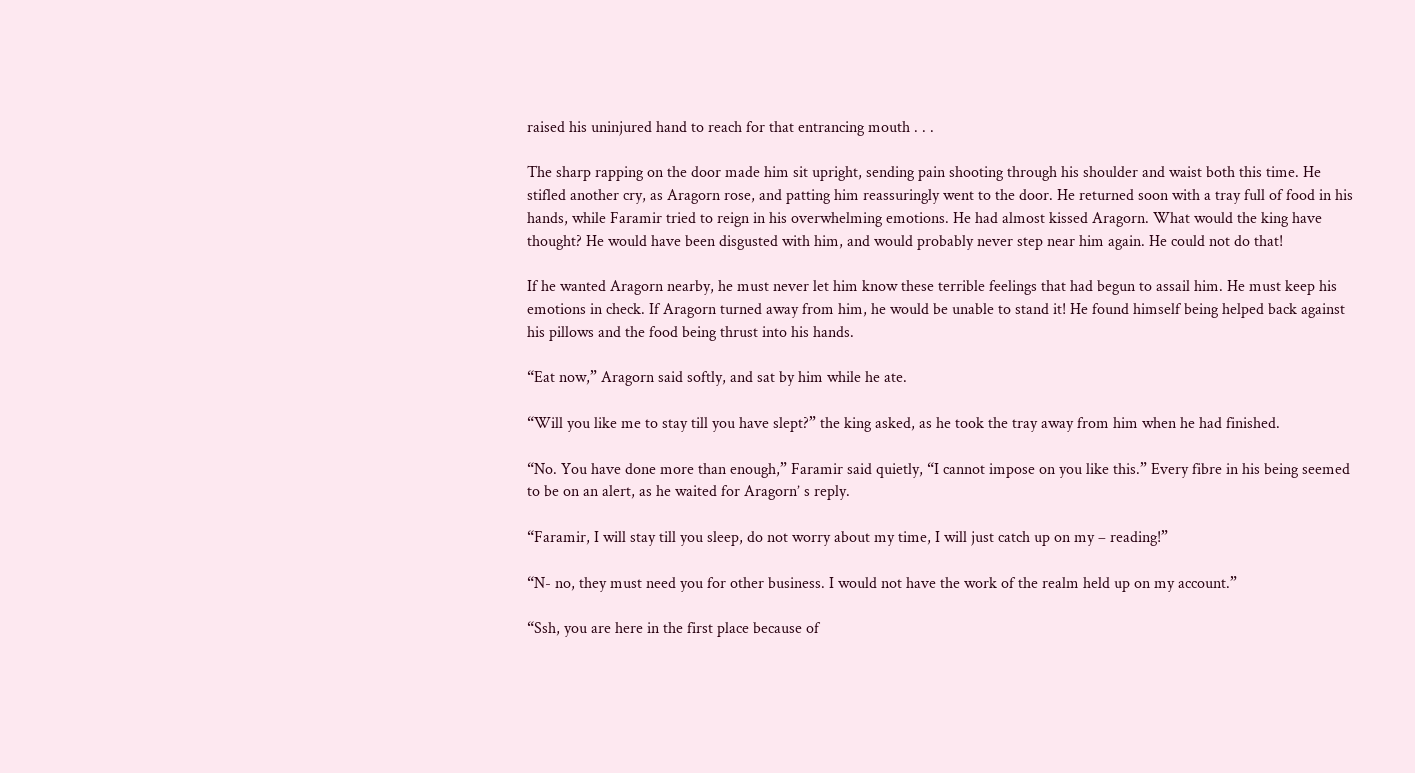raised his uninjured hand to reach for that entrancing mouth . . .

The sharp rapping on the door made him sit upright, sending pain shooting through his shoulder and waist both this time. He stifled another cry, as Aragorn rose, and patting him reassuringly went to the door. He returned soon with a tray full of food in his hands, while Faramir tried to reign in his overwhelming emotions. He had almost kissed Aragorn. What would the king have thought? He would have been disgusted with him, and would probably never step near him again. He could not do that!

If he wanted Aragorn nearby, he must never let him know these terrible feelings that had begun to assail him. He must keep his emotions in check. If Aragorn turned away from him, he would be unable to stand it! He found himself being helped back against his pillows and the food being thrust into his hands.

“Eat now,” Aragorn said softly, and sat by him while he ate.

“Will you like me to stay till you have slept?” the king asked, as he took the tray away from him when he had finished.

“No. You have done more than enough,” Faramir said quietly, “I cannot impose on you like this.” Every fibre in his being seemed to be on an alert, as he waited for Aragorn’ s reply.

“Faramir, I will stay till you sleep, do not worry about my time, I will just catch up on my – reading!”

“N- no, they must need you for other business. I would not have the work of the realm held up on my account.”

“Ssh, you are here in the first place because of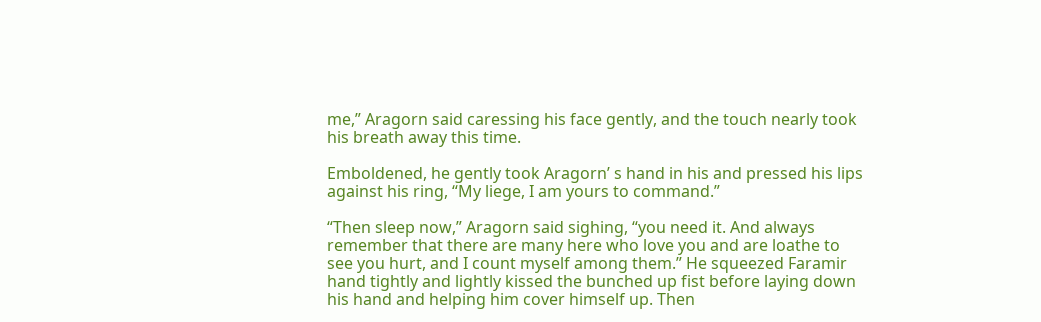me,” Aragorn said caressing his face gently, and the touch nearly took his breath away this time.

Emboldened, he gently took Aragorn’ s hand in his and pressed his lips against his ring, “My liege, I am yours to command.”

“Then sleep now,” Aragorn said sighing, “you need it. And always remember that there are many here who love you and are loathe to see you hurt, and I count myself among them.” He squeezed Faramir hand tightly and lightly kissed the bunched up fist before laying down his hand and helping him cover himself up. Then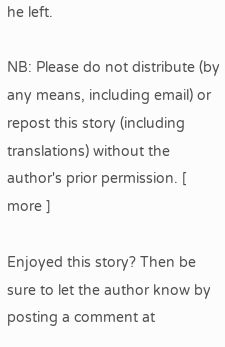he left.

NB: Please do not distribute (by any means, including email) or repost this story (including translations) without the author's prior permission. [ more ]

Enjoyed this story? Then be sure to let the author know by posting a comment at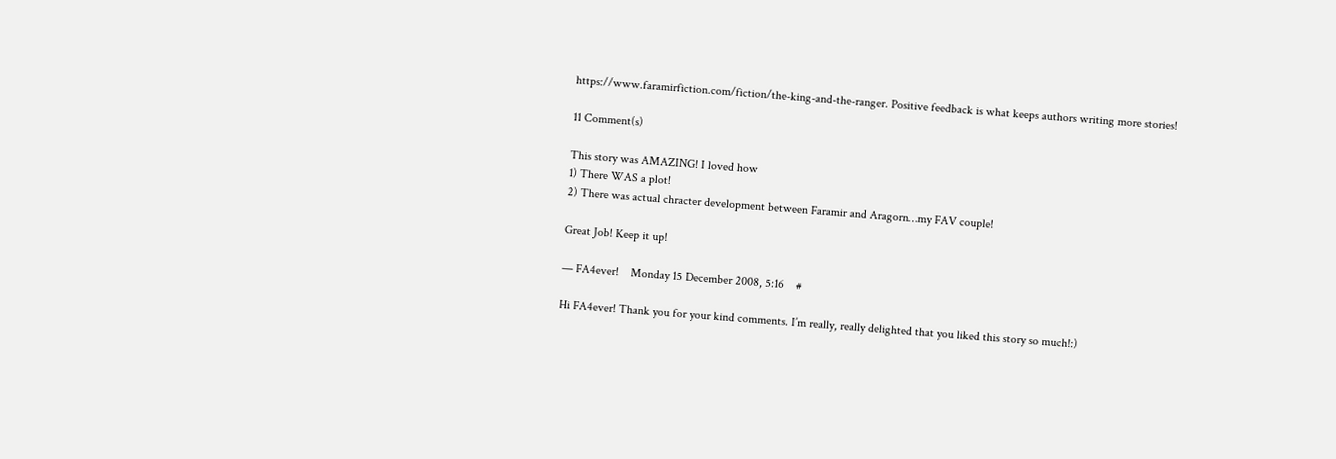https://www.faramirfiction.com/fiction/the-king-and-the-ranger. Positive feedback is what keeps authors writing more stories!

11 Comment(s)

This story was AMAZING! I loved how
1) There WAS a plot!
2) There was actual chracter development between Faramir and Aragorn…my FAV couple!

Great Job! Keep it up!

— FA4ever!    Monday 15 December 2008, 5:16    #

Hi FA4ever! Thank you for your kind comments. I’m really, really delighted that you liked this story so much!:)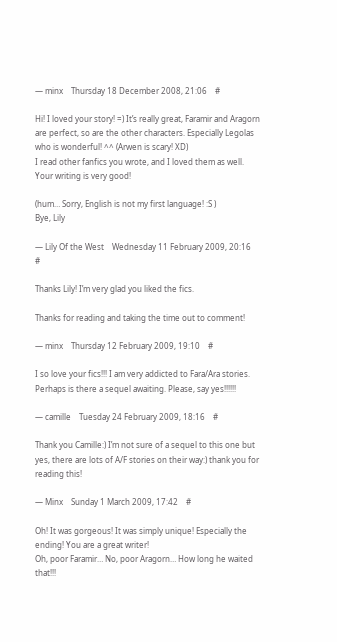— minx    Thursday 18 December 2008, 21:06    #

Hi! I loved your story! =) It’s really great, Faramir and Aragorn are perfect, so are the other characters. Especially Legolas who is wonderful! ^^ (Arwen is scary! XD)
I read other fanfics you wrote, and I loved them as well. Your writing is very good!

(hum… Sorry, English is not my first language! :S )
Bye, Lily

— Lily Of the West    Wednesday 11 February 2009, 20:16    #

Thanks Lily! I’m very glad you liked the fics.

Thanks for reading and taking the time out to comment!

— minx    Thursday 12 February 2009, 19:10    #

I so love your fics!!! I am very addicted to Fara/Ara stories. Perhaps is there a sequel awaiting. Please, say yes!!!!!!

— camille    Tuesday 24 February 2009, 18:16    #

Thank you Camille:) I’m not sure of a sequel to this one but yes, there are lots of A/F stories on their way:) thank you for reading this!

— Minx    Sunday 1 March 2009, 17:42    #

Oh! It was gorgeous! It was simply unique! Especially the ending! You are a great writer!
Oh, poor Faramir… No, poor Aragorn… How long he waited that!!!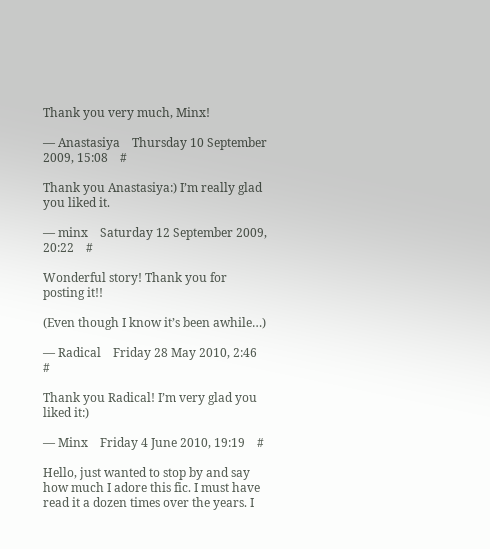Thank you very much, Minx!

— Anastasiya    Thursday 10 September 2009, 15:08    #

Thank you Anastasiya:) I’m really glad you liked it.

— minx    Saturday 12 September 2009, 20:22    #

Wonderful story! Thank you for posting it!!

(Even though I know it’s been awhile…)

— Radical    Friday 28 May 2010, 2:46    #

Thank you Radical! I’m very glad you liked it:)

— Minx    Friday 4 June 2010, 19:19    #

Hello, just wanted to stop by and say how much I adore this fic. I must have read it a dozen times over the years. I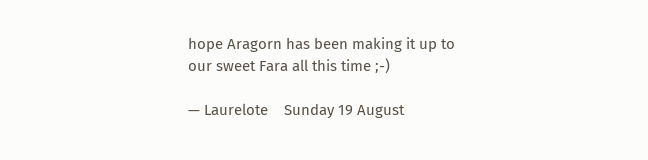hope Aragorn has been making it up to our sweet Fara all this time ;-)

— Laurelote    Sunday 19 August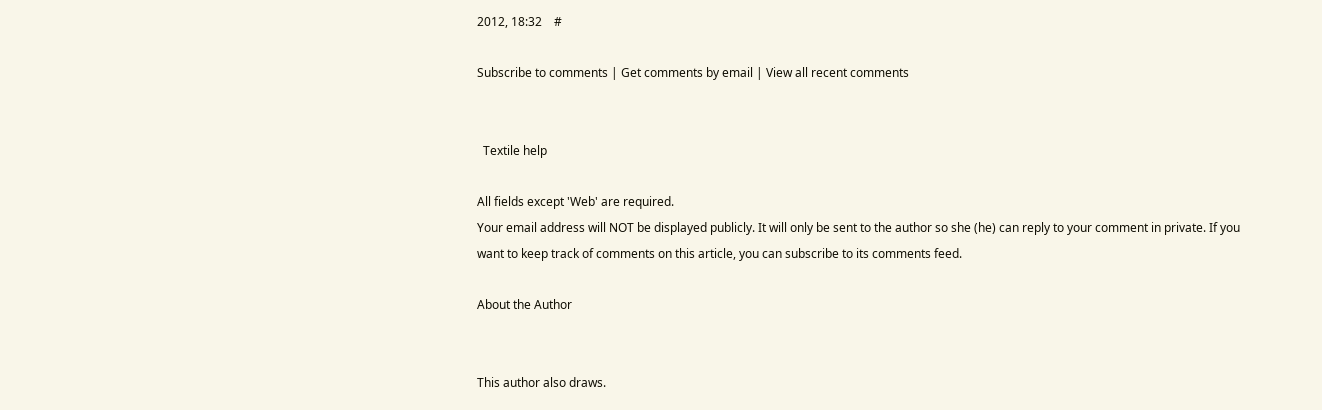2012, 18:32    #

Subscribe to comments | Get comments by email | View all recent comments


  Textile help

All fields except 'Web' are required.
Your email address will NOT be displayed publicly. It will only be sent to the author so she (he) can reply to your comment in private. If you want to keep track of comments on this article, you can subscribe to its comments feed.

About the Author


This author also draws.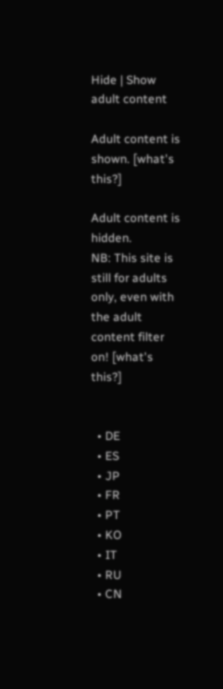Hide | Show adult content

Adult content is shown. [what's this?]

Adult content is hidden.
NB: This site is still for adults only, even with the adult content filter on! [what's this?]


  • DE
  • ES
  • JP
  • FR
  • PT
  • KO
  • IT
  • RU
  • CN